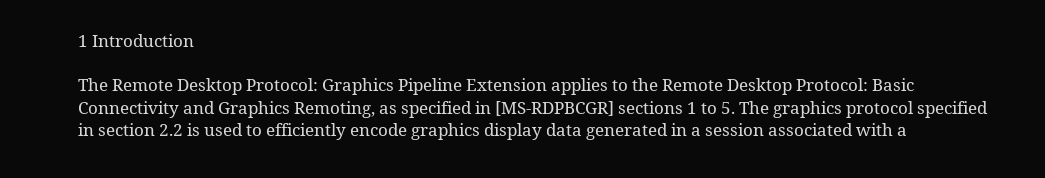1 Introduction

The Remote Desktop Protocol: Graphics Pipeline Extension applies to the Remote Desktop Protocol: Basic Connectivity and Graphics Remoting, as specified in [MS-RDPBCGR] sections 1 to 5. The graphics protocol specified in section 2.2 is used to efficiently encode graphics display data generated in a session associated with a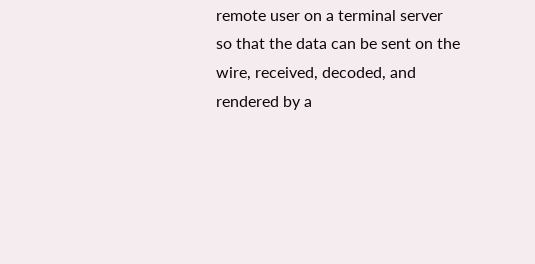remote user on a terminal server so that the data can be sent on the wire, received, decoded, and rendered by a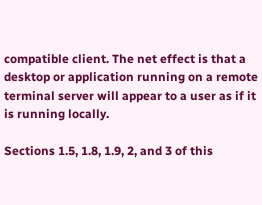compatible client. The net effect is that a desktop or application running on a remote terminal server will appear to a user as if it is running locally.

Sections 1.5, 1.8, 1.9, 2, and 3 of this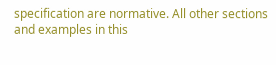specification are normative. All other sections and examples in this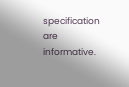specification are informative.